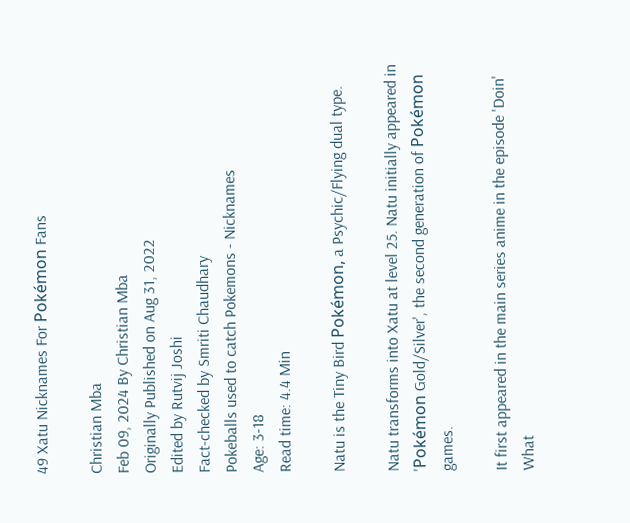49 Xatu Nicknames For Pokémon Fans

Christian Mba
Feb 09, 2024 By Christian Mba
Originally Published on Aug 31, 2022
Edited by Rutvij Joshi
Fact-checked by Smriti Chaudhary
Pokeballs used to catch Pokemons - Nicknames
Age: 3-18
Read time: 4.4 Min

Natu is the Tiny Bird Pokémon, a Psychic/Flying dual type.

Natu transforms into Xatu at level 25. Natu initially appeared in 'Pokémon Gold/Silver', the second generation of Pokémon games.

It first appeared in the main series anime in the episode 'Doin' What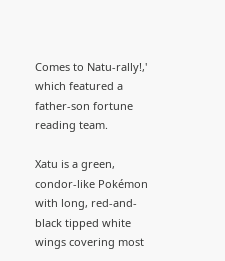Comes to Natu-rally!,' which featured a father-son fortune reading team.

Xatu is a green, condor-like Pokémon with long, red-and-black tipped white wings covering most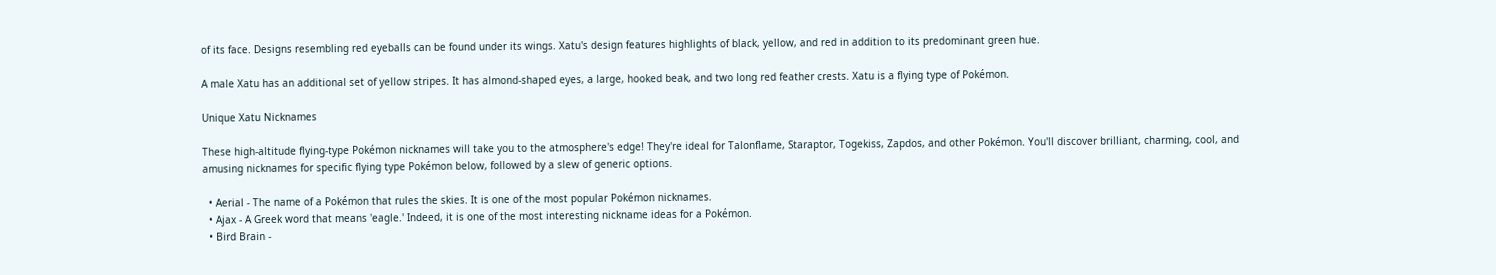of its face. Designs resembling red eyeballs can be found under its wings. Xatu's design features highlights of black, yellow, and red in addition to its predominant green hue.

A male Xatu has an additional set of yellow stripes. It has almond-shaped eyes, a large, hooked beak, and two long red feather crests. Xatu is a flying type of Pokémon.

Unique Xatu Nicknames

These high-altitude flying-type Pokémon nicknames will take you to the atmosphere's edge! They're ideal for Talonflame, Staraptor, Togekiss, Zapdos, and other Pokémon. You'll discover brilliant, charming, cool, and amusing nicknames for specific flying type Pokémon below, followed by a slew of generic options.

  • Aerial - The name of a Pokémon that rules the skies. It is one of the most popular Pokémon nicknames.
  • Ajax - A Greek word that means 'eagle.' Indeed, it is one of the most interesting nickname ideas for a Pokémon.
  • Bird Brain -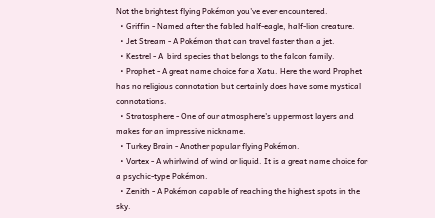Not the brightest flying Pokémon you've ever encountered.
  • Griffin - Named after the fabled half-eagle, half-lion creature.
  • Jet Stream - A Pokémon that can travel faster than a jet.
  • Kestrel - A  bird species that belongs to the falcon family.
  • Prophet - A great name choice for a Xatu. Here the word Prophet has no religious connotation but certainly does have some mystical connotations.
  • Stratosphere - One of our atmosphere's uppermost layers and makes for an impressive nickname.
  • Turkey Brain - Another popular flying Pokémon.
  • Vortex - A whirlwind of wind or liquid. It is a great name choice for a psychic-type Pokémon.
  • Zenith - A Pokémon capable of reaching the highest spots in the sky.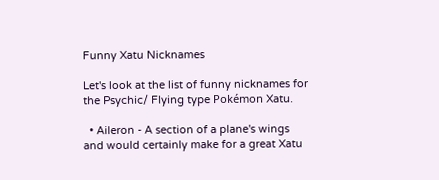Funny Xatu Nicknames

Let's look at the list of funny nicknames for the Psychic/ Flying type Pokémon Xatu.

  • Aileron - A section of a plane's wings and would certainly make for a great Xatu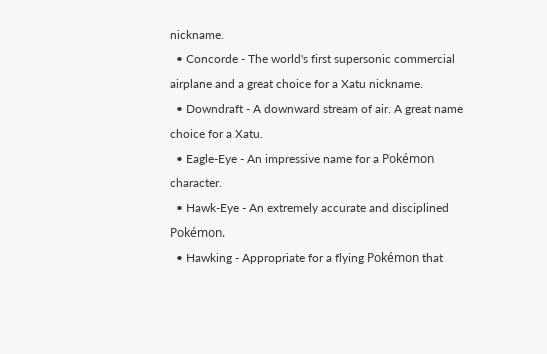nickname.
  • Concorde - The world's first supersonic commercial airplane and a great choice for a Xatu nickname.
  • Downdraft - A downward stream of air. A great name choice for a Xatu.
  • Eagle-Eye - An impressive name for a Pokémon character.
  • Hawk-Eye - An extremely accurate and disciplined Pokémon.
  • Hawking - Appropriate for a flying Pokémon that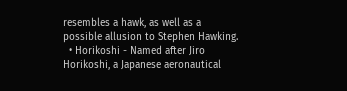resembles a hawk, as well as a possible allusion to Stephen Hawking.
  • Horikoshi - Named after Jiro Horikoshi, a Japanese aeronautical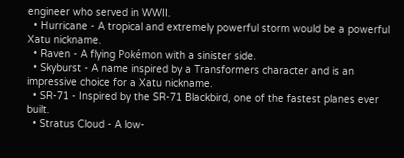engineer who served in WWII.
  • Hurricane - A tropical and extremely powerful storm would be a powerful Xatu nickname.
  • Raven - A flying Pokémon with a sinister side.
  • Skyburst - A name inspired by a Transformers character and is an impressive choice for a Xatu nickname.
  • SR-71 - Inspired by the SR-71 Blackbird, one of the fastest planes ever built.
  • Stratus Cloud - A low-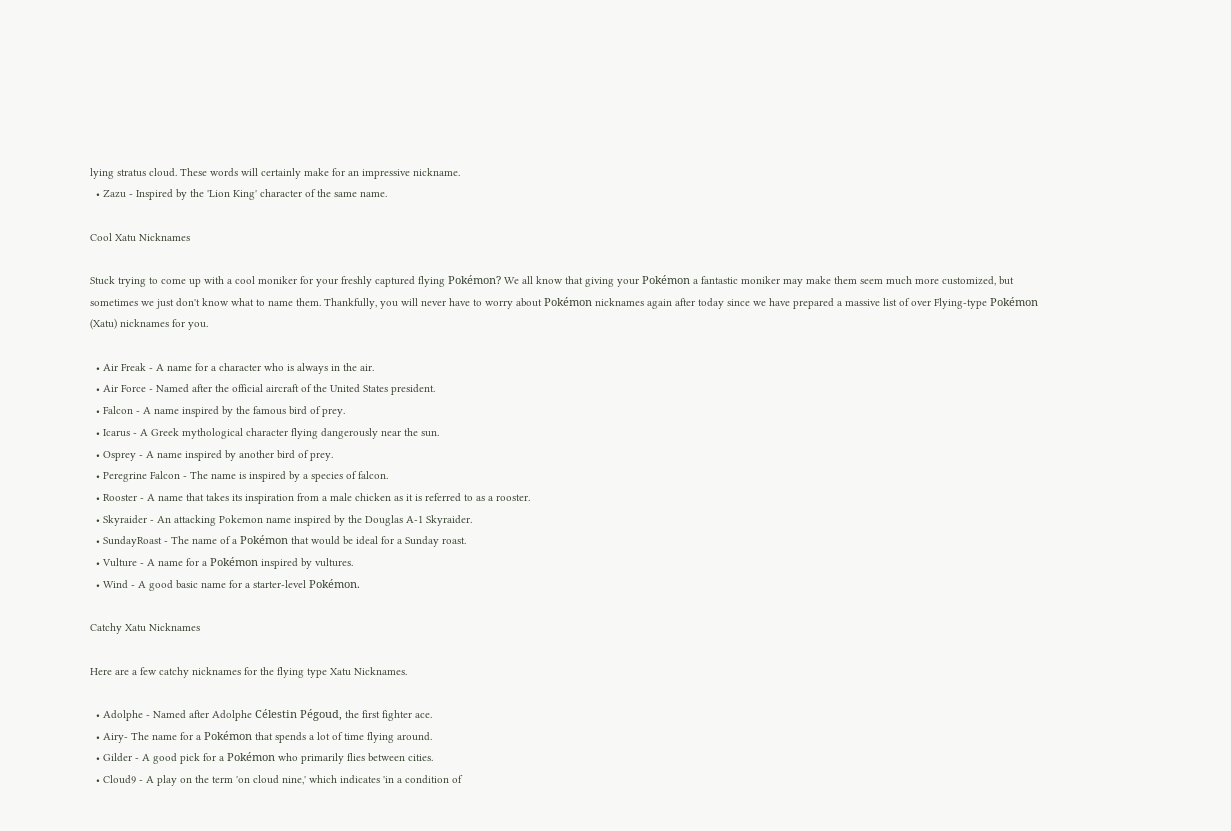lying stratus cloud. These words will certainly make for an impressive nickname.
  • Zazu - Inspired by the 'Lion King' character of the same name.

Cool Xatu Nicknames

Stuck trying to come up with a cool moniker for your freshly captured flying Pokémon? We all know that giving your Pokémon a fantastic moniker may make them seem much more customized, but sometimes we just don't know what to name them. Thankfully, you will never have to worry about Pokémon nicknames again after today since we have prepared a massive list of over Flying-type Pokémon (Xatu) nicknames for you.

  • Air Freak - A name for a character who is always in the air.
  • Air Force - Named after the official aircraft of the United States president.
  • Falcon - A name inspired by the famous bird of prey.
  • Icarus - A Greek mythological character flying dangerously near the sun.
  • Osprey - A name inspired by another bird of prey.
  • Peregrine Falcon - The name is inspired by a species of falcon.
  • Rooster - A name that takes its inspiration from a male chicken as it is referred to as a rooster.
  • Skyraider - An attacking Pokemon name inspired by the Douglas A-1 Skyraider.
  • SundayRoast - The name of a Pokémon that would be ideal for a Sunday roast.
  • Vulture - A name for a Pokémon inspired by vultures.
  • Wind - A good basic name for a starter-level Pokémon.

Catchy Xatu Nicknames

Here are a few catchy nicknames for the flying type Xatu Nicknames.

  • Adolphe - Named after Adolphe Célestin Pégoud, the first fighter ace.
  • Airy- The name for a Pokémon that spends a lot of time flying around.
  • Gilder - A good pick for a Pokémon who primarily flies between cities.
  • Cloud9 - A play on the term 'on cloud nine,' which indicates 'in a condition of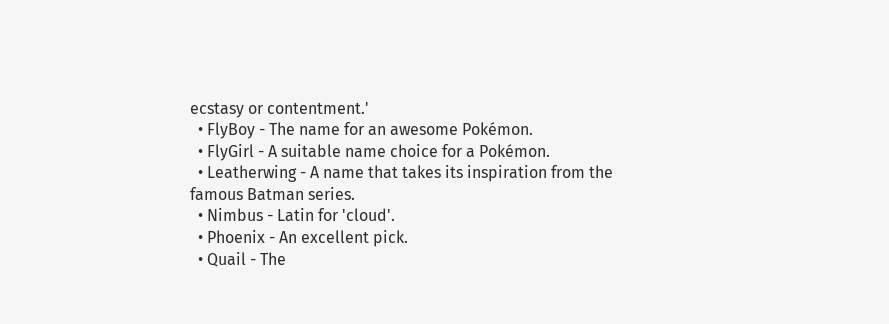ecstasy or contentment.'
  • FlyBoy - The name for an awesome Pokémon.
  • FlyGirl - A suitable name choice for a Pokémon.
  • Leatherwing - A name that takes its inspiration from the famous Batman series.
  • Nimbus - Latin for 'cloud'.
  • Phoenix - An excellent pick.
  • Quail - The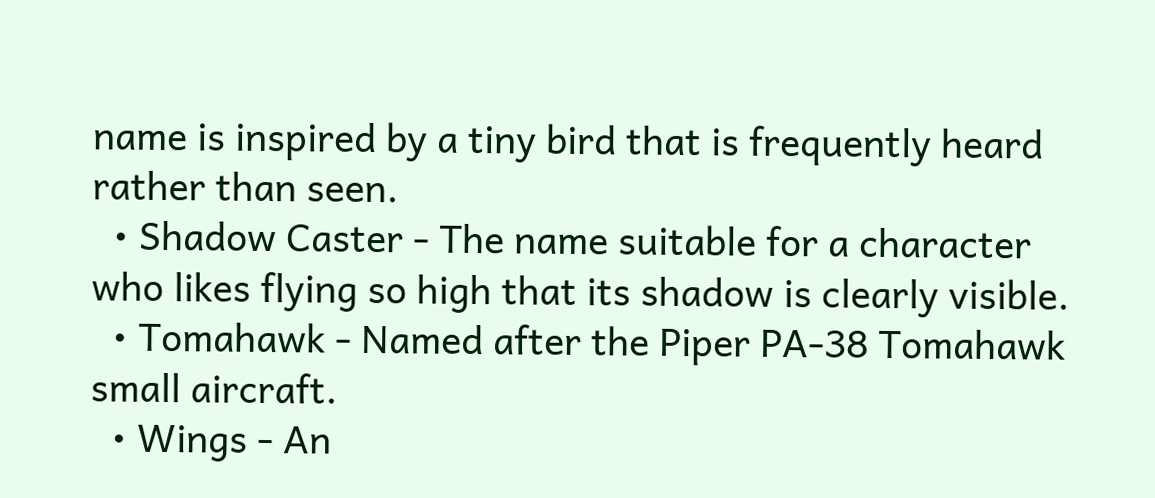name is inspired by a tiny bird that is frequently heard rather than seen.
  • Shadow Caster - The name suitable for a character who likes flying so high that its shadow is clearly visible.
  • Tomahawk - Named after the Piper PA-38 Tomahawk small aircraft.
  • Wings - An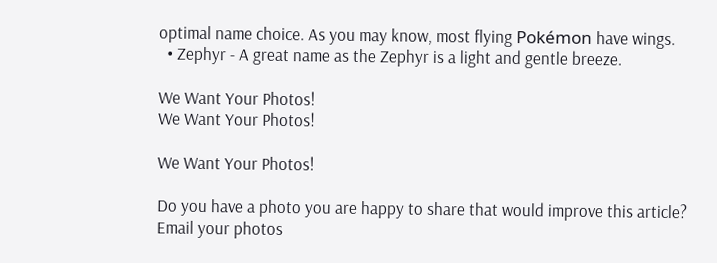optimal name choice. As you may know, most flying Pokémon have wings.
  • Zephyr - A great name as the Zephyr is a light and gentle breeze.

We Want Your Photos!
We Want Your Photos!

We Want Your Photos!

Do you have a photo you are happy to share that would improve this article?
Email your photos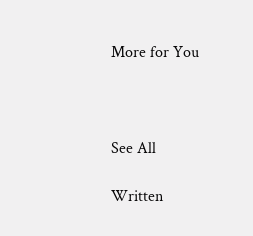More for You



See All

Written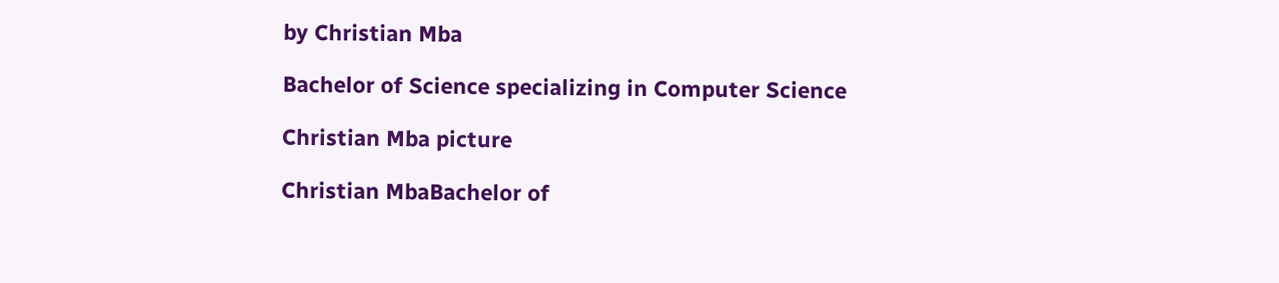by Christian Mba

Bachelor of Science specializing in Computer Science

Christian Mba picture

Christian MbaBachelor of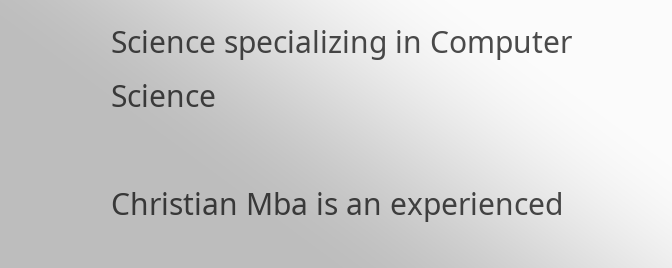Science specializing in Computer Science

Christian Mba is an experienced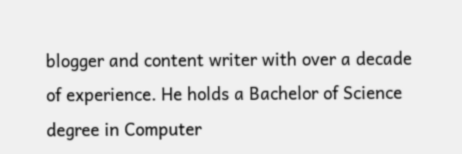blogger and content writer with over a decade of experience. He holds a Bachelor of Science degree in Computer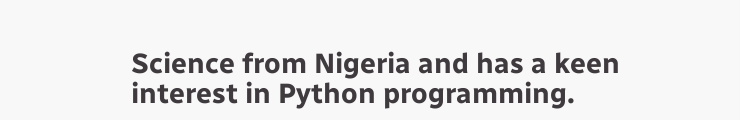Science from Nigeria and has a keen interest in Python programming.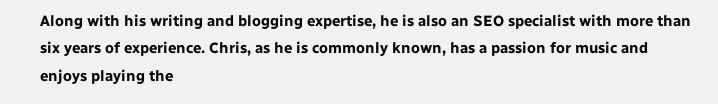Along with his writing and blogging expertise, he is also an SEO specialist with more than six years of experience. Chris, as he is commonly known, has a passion for music and enjoys playing the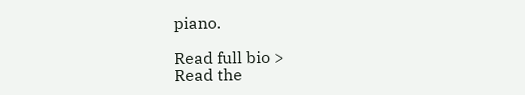piano.

Read full bio >
Read the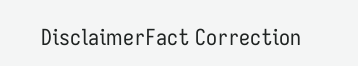DisclaimerFact Correction